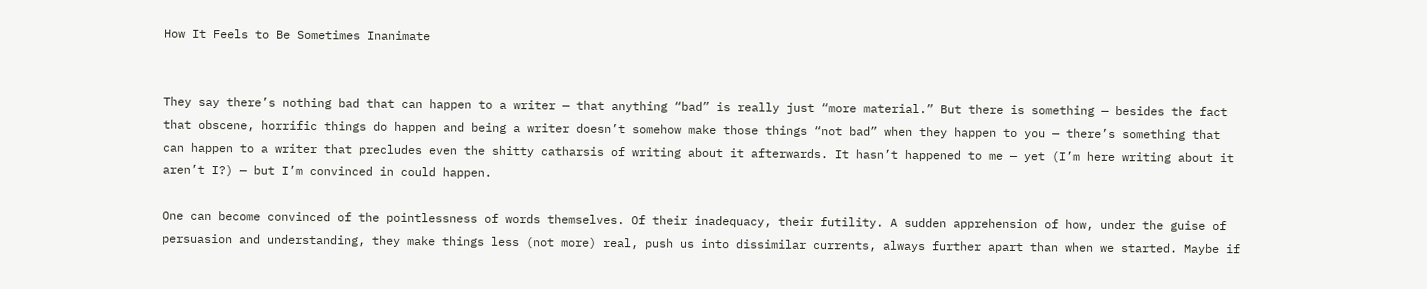How It Feels to Be Sometimes Inanimate


They say there’s nothing bad that can happen to a writer — that anything “bad” is really just “more material.” But there is something — besides the fact that obscene, horrific things do happen and being a writer doesn’t somehow make those things “not bad” when they happen to you — there’s something that can happen to a writer that precludes even the shitty catharsis of writing about it afterwards. It hasn’t happened to me — yet (I’m here writing about it aren’t I?) — but I’m convinced in could happen.

One can become convinced of the pointlessness of words themselves. Of their inadequacy, their futility. A sudden apprehension of how, under the guise of persuasion and understanding, they make things less (not more) real, push us into dissimilar currents, always further apart than when we started. Maybe if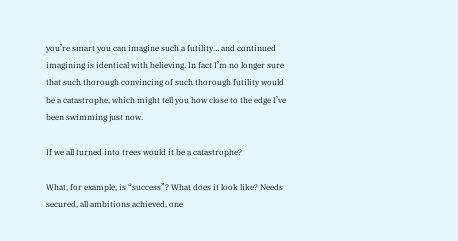you’re smart you can imagine such a futility… and continued imagining is identical with believing. In fact I’m no longer sure that such thorough convincing of such thorough futility would be a catastrophe, which might tell you how close to the edge I’ve been swimming just now.

If we all turned into trees would it be a catastrophe?

What, for example, is “success”? What does it look like? Needs secured, all ambitions achieved, one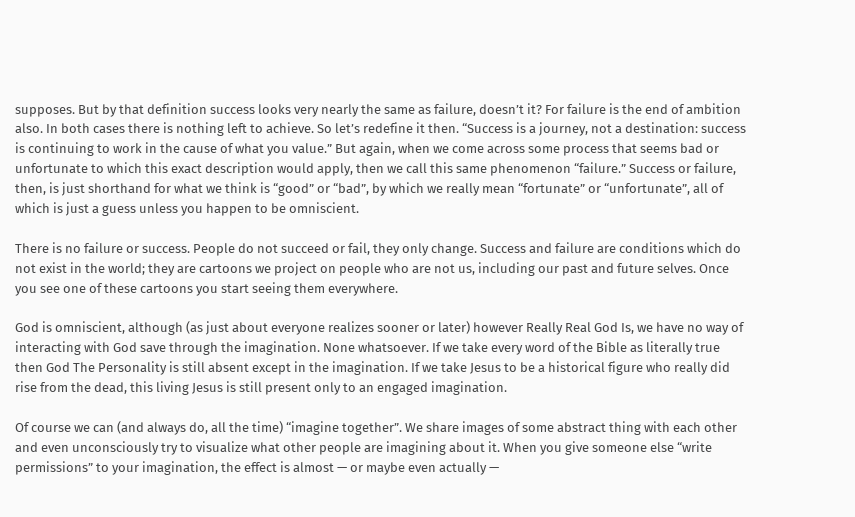supposes. But by that definition success looks very nearly the same as failure, doesn’t it? For failure is the end of ambition also. In both cases there is nothing left to achieve. So let’s redefine it then. “Success is a journey, not a destination: success is continuing to work in the cause of what you value.” But again, when we come across some process that seems bad or unfortunate to which this exact description would apply, then we call this same phenomenon “failure.” Success or failure, then, is just shorthand for what we think is “good” or “bad”, by which we really mean “fortunate” or “unfortunate”, all of which is just a guess unless you happen to be omniscient.

There is no failure or success. People do not succeed or fail, they only change. Success and failure are conditions which do not exist in the world; they are cartoons we project on people who are not us, including our past and future selves. Once you see one of these cartoons you start seeing them everywhere.

God is omniscient, although (as just about everyone realizes sooner or later) however Really Real God Is, we have no way of interacting with God save through the imagination. None whatsoever. If we take every word of the Bible as literally true then God The Personality is still absent except in the imagination. If we take Jesus to be a historical figure who really did rise from the dead, this living Jesus is still present only to an engaged imagination.

Of course we can (and always do, all the time) “imagine together”. We share images of some abstract thing with each other and even unconsciously try to visualize what other people are imagining about it. When you give someone else “write permissions” to your imagination, the effect is almost — or maybe even actually —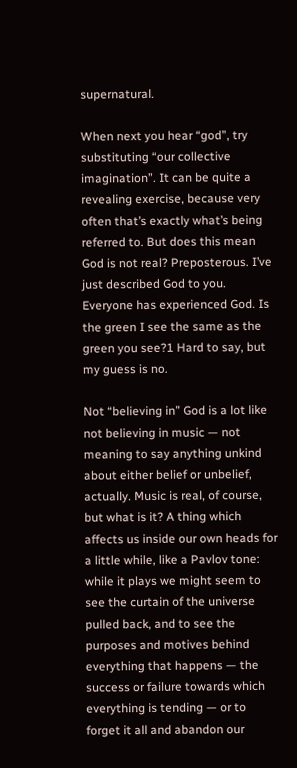supernatural.

When next you hear “god”, try substituting “our collective imagination”. It can be quite a revealing exercise, because very often that’s exactly what’s being referred to. But does this mean God is not real? Preposterous. I’ve just described God to you. Everyone has experienced God. Is the green I see the same as the green you see?1 Hard to say, but my guess is no.

Not “believing in” God is a lot like not believing in music — not meaning to say anything unkind about either belief or unbelief, actually. Music is real, of course, but what is it? A thing which affects us inside our own heads for a little while, like a Pavlov tone: while it plays we might seem to see the curtain of the universe pulled back, and to see the purposes and motives behind everything that happens — the success or failure towards which everything is tending — or to forget it all and abandon our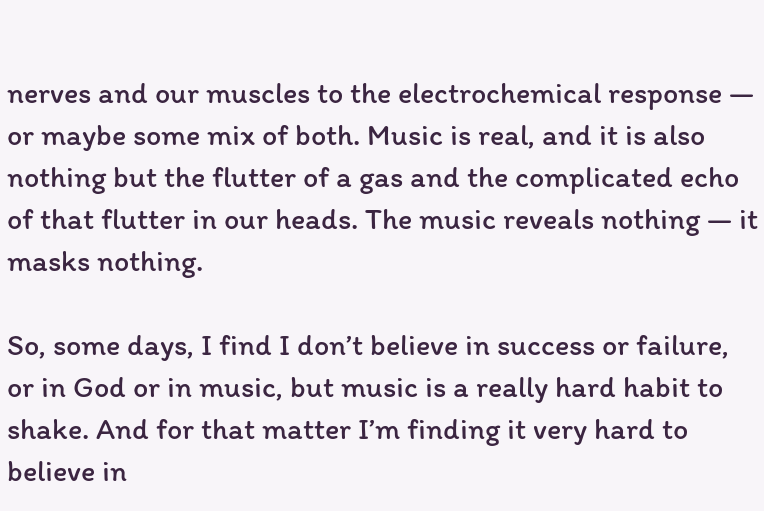nerves and our muscles to the electrochemical response — or maybe some mix of both. Music is real, and it is also nothing but the flutter of a gas and the complicated echo of that flutter in our heads. The music reveals nothing — it masks nothing.

So, some days, I find I don’t believe in success or failure, or in God or in music, but music is a really hard habit to shake. And for that matter I’m finding it very hard to believe in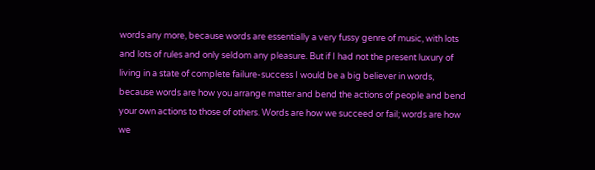words any more, because words are essentially a very fussy genre of music, with lots and lots of rules and only seldom any pleasure. But if I had not the present luxury of living in a state of complete failure-success I would be a big believer in words, because words are how you arrange matter and bend the actions of people and bend your own actions to those of others. Words are how we succeed or fail; words are how we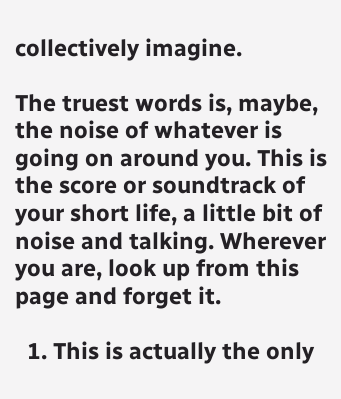collectively imagine.

The truest words is, maybe, the noise of whatever is going on around you. This is the score or soundtrack of your short life, a little bit of noise and talking. Wherever you are, look up from this page and forget it.

  1. This is actually the only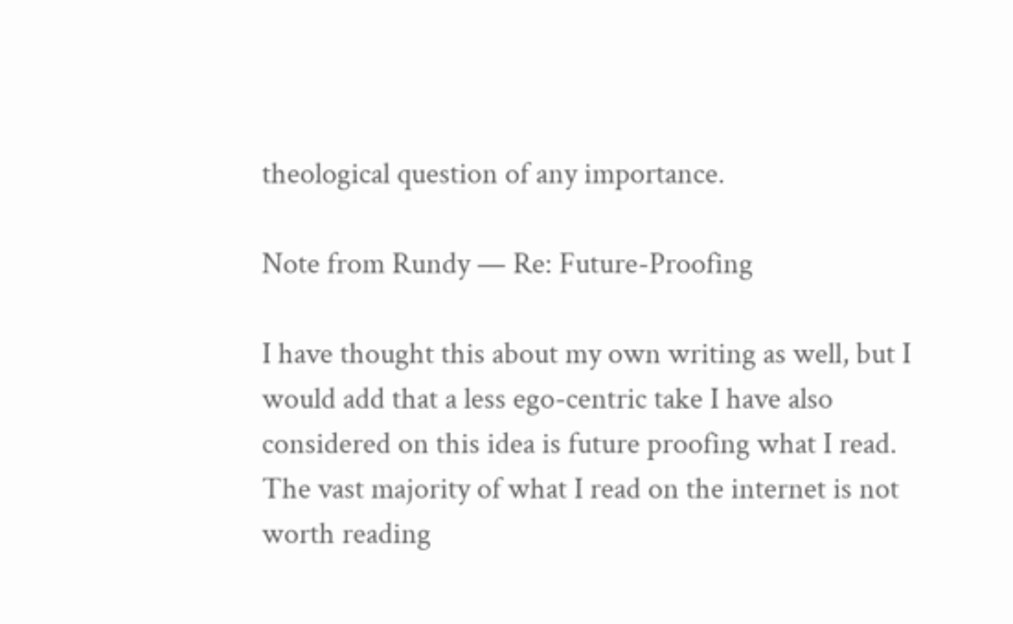theological question of any importance.

Note from Rundy — Re: Future-Proofing

I have thought this about my own writing as well, but I would add that a less ego-centric take I have also considered on this idea is future proofing what I read. The vast majority of what I read on the internet is not worth reading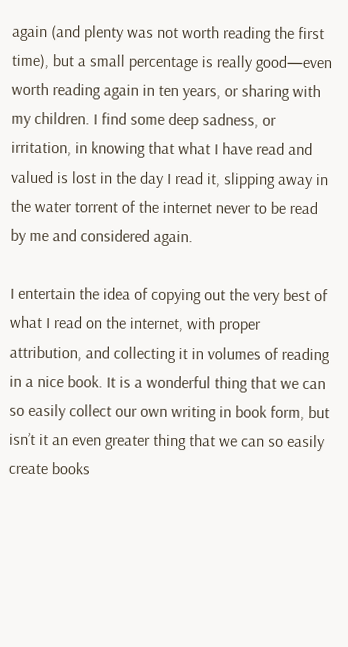again (and plenty was not worth reading the first time), but a small percentage is really good—even worth reading again in ten years, or sharing with my children. I find some deep sadness, or irritation, in knowing that what I have read and valued is lost in the day I read it, slipping away in the water torrent of the internet never to be read by me and considered again.

I entertain the idea of copying out the very best of what I read on the internet, with proper attribution, and collecting it in volumes of reading in a nice book. It is a wonderful thing that we can so easily collect our own writing in book form, but isn’t it an even greater thing that we can so easily create books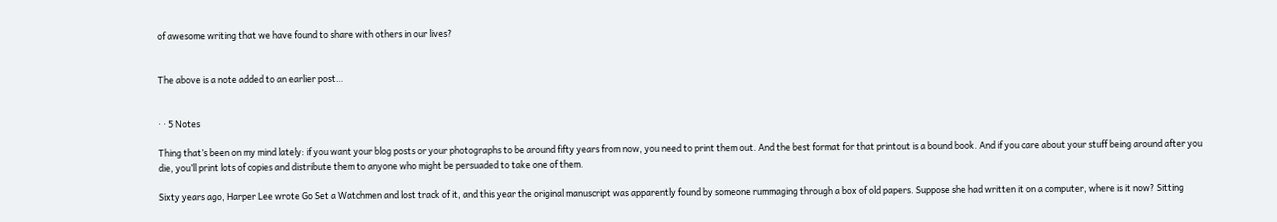of awesome writing that we have found to share with others in our lives?


The above is a note added to an earlier post…


· · 5 Notes

Thing that’s been on my mind lately: if you want your blog posts or your photographs to be around fifty years from now, you need to print them out. And the best format for that printout is a bound book. And if you care about your stuff being around after you die, you’ll print lots of copies and distribute them to anyone who might be persuaded to take one of them.

Sixty years ago, Harper Lee wrote Go Set a Watchmen and lost track of it, and this year the original manuscript was apparently found by someone rummaging through a box of old papers. Suppose she had written it on a computer, where is it now? Sitting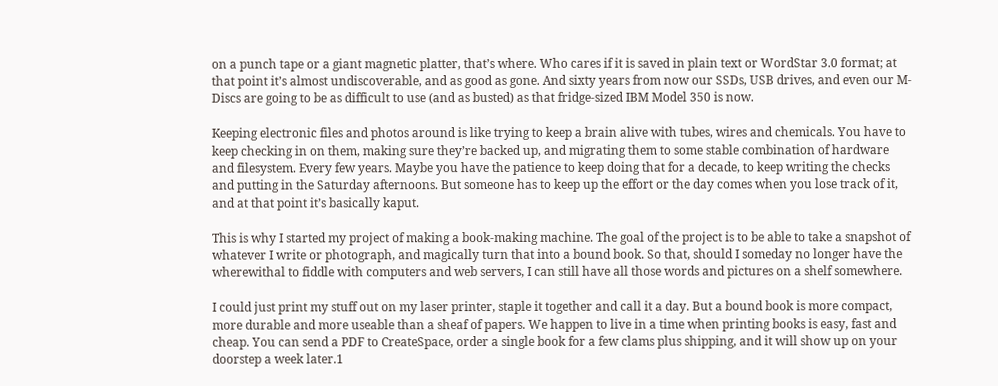on a punch tape or a giant magnetic platter, that’s where. Who cares if it is saved in plain text or WordStar 3.0 format; at that point it’s almost undiscoverable, and as good as gone. And sixty years from now our SSDs, USB drives, and even our M-Discs are going to be as difficult to use (and as busted) as that fridge-sized IBM Model 350 is now.

Keeping electronic files and photos around is like trying to keep a brain alive with tubes, wires and chemicals. You have to keep checking in on them, making sure they’re backed up, and migrating them to some stable combination of hardware and filesystem. Every few years. Maybe you have the patience to keep doing that for a decade, to keep writing the checks and putting in the Saturday afternoons. But someone has to keep up the effort or the day comes when you lose track of it, and at that point it’s basically kaput.

This is why I started my project of making a book-making machine. The goal of the project is to be able to take a snapshot of whatever I write or photograph, and magically turn that into a bound book. So that, should I someday no longer have the wherewithal to fiddle with computers and web servers, I can still have all those words and pictures on a shelf somewhere.

I could just print my stuff out on my laser printer, staple it together and call it a day. But a bound book is more compact, more durable and more useable than a sheaf of papers. We happen to live in a time when printing books is easy, fast and cheap. You can send a PDF to CreateSpace, order a single book for a few clams plus shipping, and it will show up on your doorstep a week later.1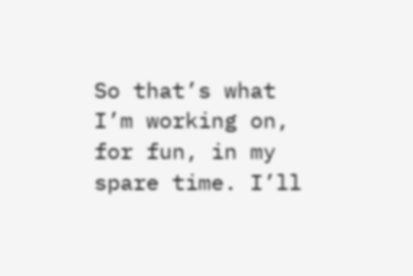So that’s what I’m working on, for fun, in my spare time. I’ll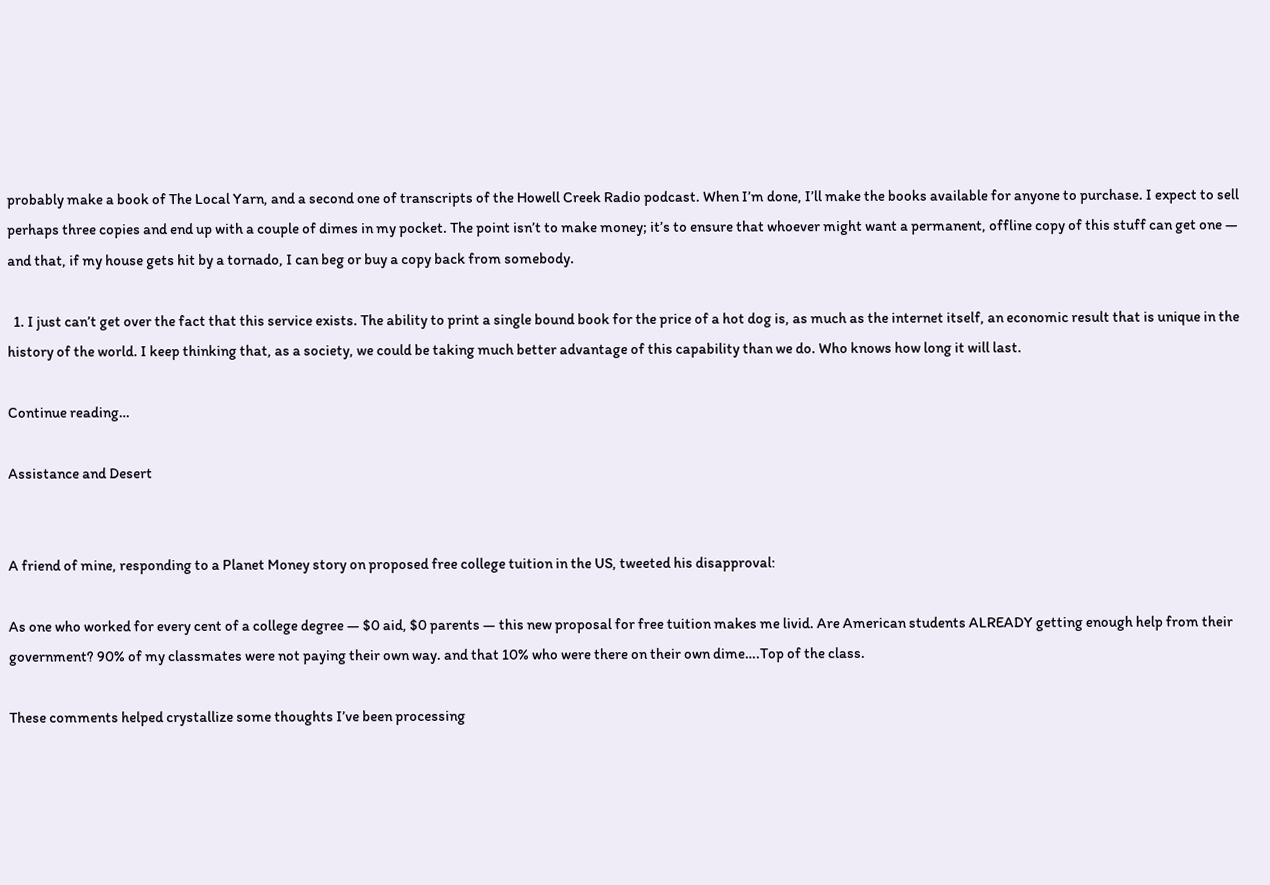probably make a book of The Local Yarn, and a second one of transcripts of the Howell Creek Radio podcast. When I’m done, I’ll make the books available for anyone to purchase. I expect to sell perhaps three copies and end up with a couple of dimes in my pocket. The point isn’t to make money; it’s to ensure that whoever might want a permanent, offline copy of this stuff can get one — and that, if my house gets hit by a tornado, I can beg or buy a copy back from somebody.

  1. I just can’t get over the fact that this service exists. The ability to print a single bound book for the price of a hot dog is, as much as the internet itself, an economic result that is unique in the history of the world. I keep thinking that, as a society, we could be taking much better advantage of this capability than we do. Who knows how long it will last.

Continue reading…

Assistance and Desert


A friend of mine, responding to a Planet Money story on proposed free college tuition in the US, tweeted his disapproval:

As one who worked for every cent of a college degree — $0 aid, $0 parents — this new proposal for free tuition makes me livid. Are American students ALREADY getting enough help from their government? 90% of my classmates were not paying their own way. and that 10% who were there on their own dime….Top of the class.

These comments helped crystallize some thoughts I’ve been processing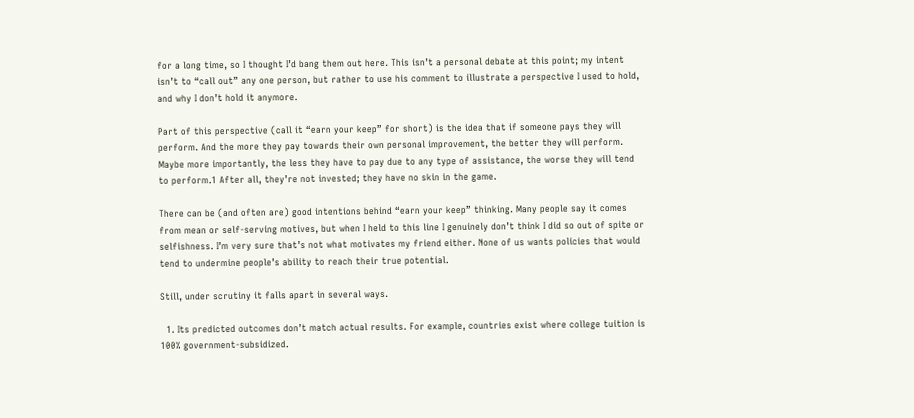for a long time, so I thought I’d bang them out here. This isn’t a personal debate at this point; my intent isn’t to “call out” any one person, but rather to use his comment to illustrate a perspective I used to hold, and why I don’t hold it anymore.

Part of this perspective (call it “earn your keep” for short) is the idea that if someone pays they will perform. And the more they pay towards their own personal improvement, the better they will perform. Maybe more importantly, the less they have to pay due to any type of assistance, the worse they will tend to perform.1 After all, they’re not invested; they have no skin in the game.

There can be (and often are) good intentions behind “earn your keep” thinking. Many people say it comes from mean or self-serving motives, but when I held to this line I genuinely don’t think I did so out of spite or selfishness. I’m very sure that’s not what motivates my friend either. None of us wants policies that would tend to undermine people’s ability to reach their true potential.

Still, under scrutiny it falls apart in several ways.

  1. Its predicted outcomes don’t match actual results. For example, countries exist where college tuition is 100% government-subsidized.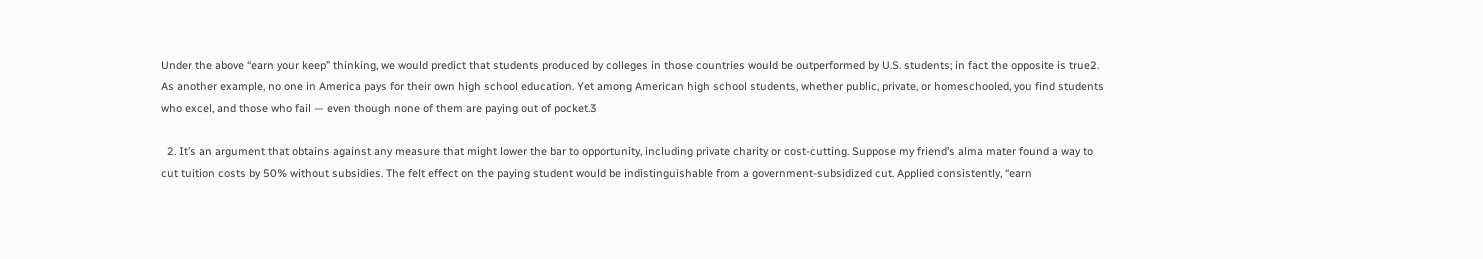Under the above “earn your keep” thinking, we would predict that students produced by colleges in those countries would be outperformed by U.S. students; in fact the opposite is true2. As another example, no one in America pays for their own high school education. Yet among American high school students, whether public, private, or homeschooled, you find students who excel, and those who fail — even though none of them are paying out of pocket.3

  2. It’s an argument that obtains against any measure that might lower the bar to opportunity, including private charity or cost-cutting. Suppose my friend’s alma mater found a way to cut tuition costs by 50% without subsidies. The felt effect on the paying student would be indistinguishable from a government-subsidized cut. Applied consistently, “earn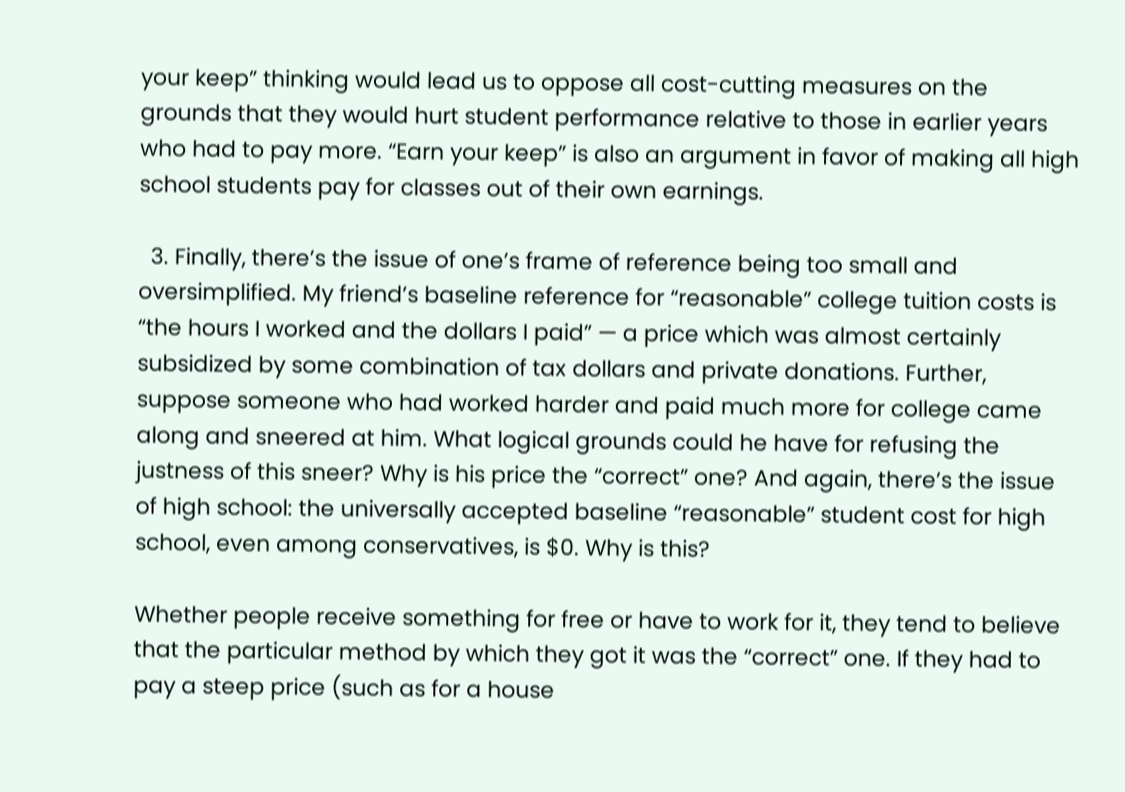your keep” thinking would lead us to oppose all cost-cutting measures on the grounds that they would hurt student performance relative to those in earlier years who had to pay more. “Earn your keep” is also an argument in favor of making all high school students pay for classes out of their own earnings.

  3. Finally, there’s the issue of one’s frame of reference being too small and oversimplified. My friend’s baseline reference for “reasonable” college tuition costs is “the hours I worked and the dollars I paid” — a price which was almost certainly subsidized by some combination of tax dollars and private donations. Further, suppose someone who had worked harder and paid much more for college came along and sneered at him. What logical grounds could he have for refusing the justness of this sneer? Why is his price the “correct” one? And again, there’s the issue of high school: the universally accepted baseline “reasonable” student cost for high school, even among conservatives, is $0. Why is this?

Whether people receive something for free or have to work for it, they tend to believe that the particular method by which they got it was the “correct” one. If they had to pay a steep price (such as for a house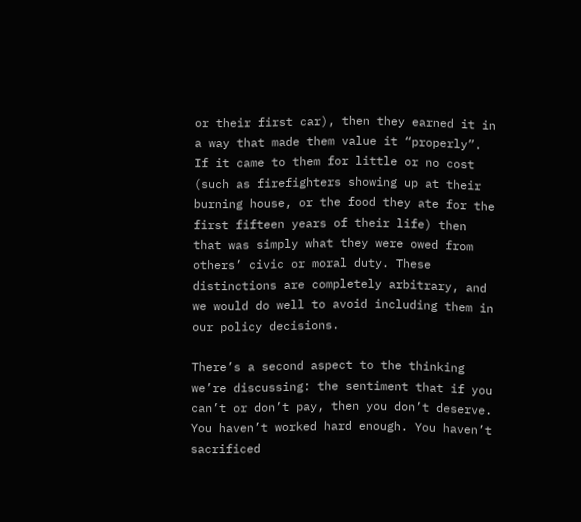or their first car), then they earned it in a way that made them value it “properly”. If it came to them for little or no cost (such as firefighters showing up at their burning house, or the food they ate for the first fifteen years of their life) then that was simply what they were owed from others’ civic or moral duty. These distinctions are completely arbitrary, and we would do well to avoid including them in our policy decisions.

There’s a second aspect to the thinking we’re discussing: the sentiment that if you can’t or don’t pay, then you don’t deserve. You haven’t worked hard enough. You haven’t sacrificed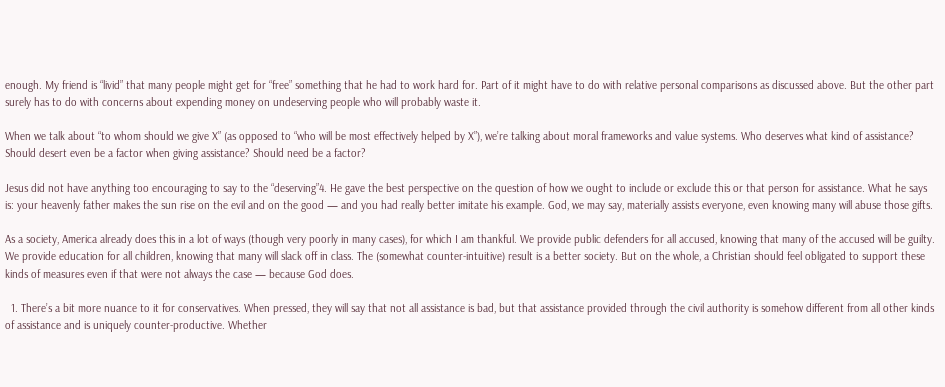enough. My friend is “livid” that many people might get for “free” something that he had to work hard for. Part of it might have to do with relative personal comparisons as discussed above. But the other part surely has to do with concerns about expending money on undeserving people who will probably waste it.

When we talk about “to whom should we give X” (as opposed to “who will be most effectively helped by X”), we’re talking about moral frameworks and value systems. Who deserves what kind of assistance? Should desert even be a factor when giving assistance? Should need be a factor?

Jesus did not have anything too encouraging to say to the “deserving”4. He gave the best perspective on the question of how we ought to include or exclude this or that person for assistance. What he says is: your heavenly father makes the sun rise on the evil and on the good — and you had really better imitate his example. God, we may say, materially assists everyone, even knowing many will abuse those gifts.

As a society, America already does this in a lot of ways (though very poorly in many cases), for which I am thankful. We provide public defenders for all accused, knowing that many of the accused will be guilty. We provide education for all children, knowing that many will slack off in class. The (somewhat counter-intuitive) result is a better society. But on the whole, a Christian should feel obligated to support these kinds of measures even if that were not always the case — because God does.

  1. There’s a bit more nuance to it for conservatives. When pressed, they will say that not all assistance is bad, but that assistance provided through the civil authority is somehow different from all other kinds of assistance and is uniquely counter-productive. Whether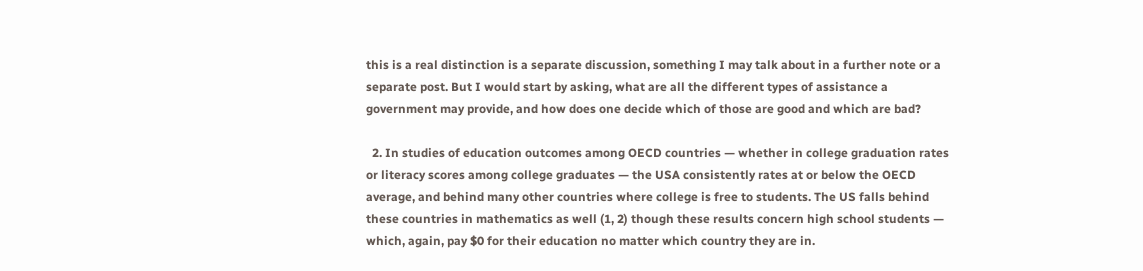this is a real distinction is a separate discussion, something I may talk about in a further note or a separate post. But I would start by asking, what are all the different types of assistance a government may provide, and how does one decide which of those are good and which are bad?

  2. In studies of education outcomes among OECD countries — whether in college graduation rates or literacy scores among college graduates — the USA consistently rates at or below the OECD average, and behind many other countries where college is free to students. The US falls behind these countries in mathematics as well (1, 2) though these results concern high school students — which, again, pay $0 for their education no matter which country they are in.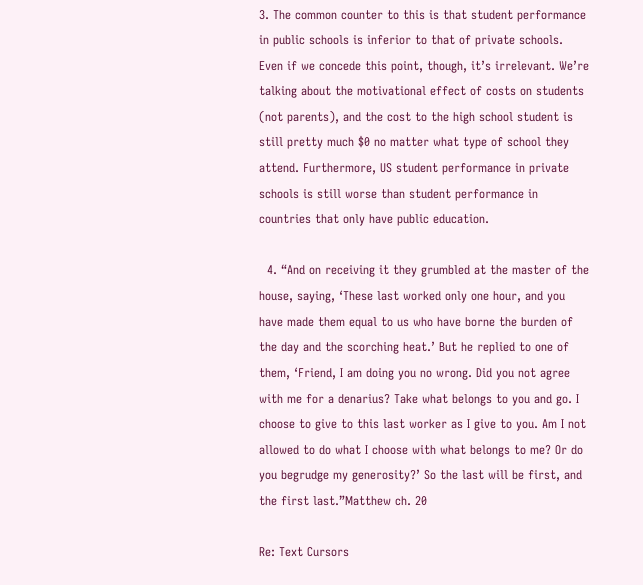3. The common counter to this is that student performance in public schools is inferior to that of private schools. Even if we concede this point, though, it’s irrelevant. We’re talking about the motivational effect of costs on students (not parents), and the cost to the high school student is still pretty much $0 no matter what type of school they attend. Furthermore, US student performance in private schools is still worse than student performance in countries that only have public education.

  4. “And on receiving it they grumbled at the master of the house, saying, ‘These last worked only one hour, and you have made them equal to us who have borne the burden of the day and the scorching heat.’ But he replied to one of them, ‘Friend, I am doing you no wrong. Did you not agree with me for a denarius? Take what belongs to you and go. I choose to give to this last worker as I give to you. Am I not allowed to do what I choose with what belongs to me? Or do you begrudge my generosity?’ So the last will be first, and the first last.”Matthew ch. 20

Re: Text Cursors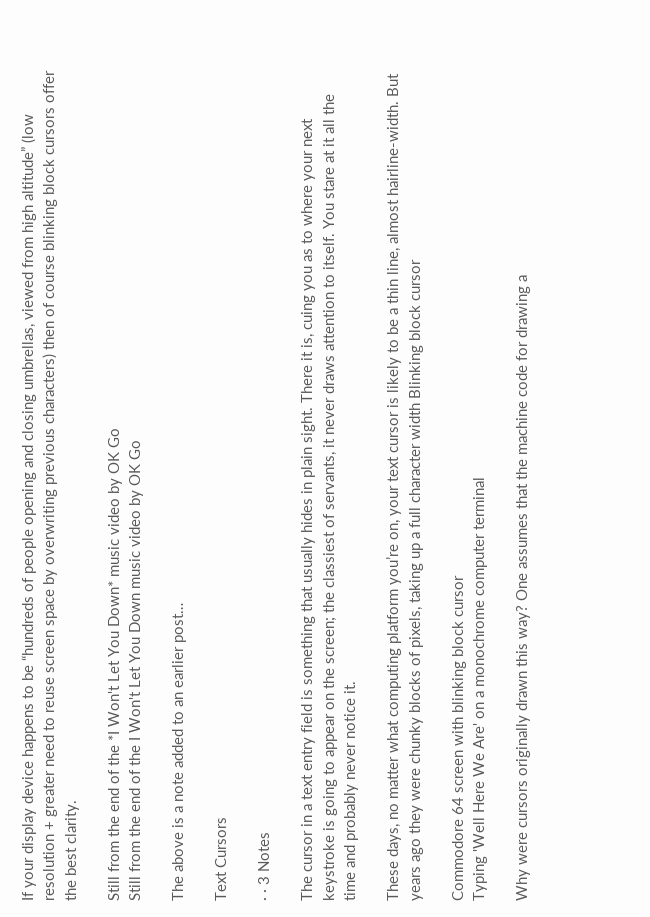If your display device happens to be “hundreds of people opening and closing umbrellas, viewed from high altitude” (low resolution + greater need to reuse screen space by overwriting previous characters) then of course blinking block cursors offer the best clarity.

Still from the end of the *I Won't Let You Down* music video by OK Go
Still from the end of the I Won't Let You Down music video by OK Go

The above is a note added to an earlier post…

Text Cursors

· · 3 Notes

The cursor in a text entry field is something that usually hides in plain sight. There it is, cuing you as to where your next keystroke is going to appear on the screen; the classiest of servants, it never draws attention to itself. You stare at it all the time and probably never notice it.

These days, no matter what computing platform you’re on, your text cursor is likely to be a thin line, almost hairline-width. But years ago they were chunky blocks of pixels, taking up a full character width Blinking block cursor

Commodore 64 screen with blinking block cursor
Typing 'Well Here We Are' on a monochrome computer terminal

Why were cursors originally drawn this way? One assumes that the machine code for drawing a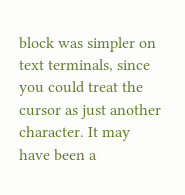block was simpler on text terminals, since you could treat the cursor as just another character. It may have been a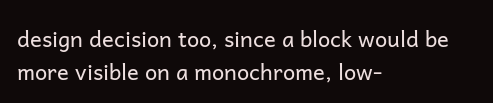design decision too, since a block would be more visible on a monochrome, low-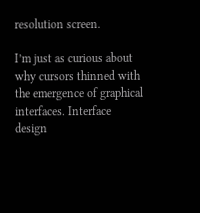resolution screen.

I’m just as curious about why cursors thinned with the emergence of graphical interfaces. Interface design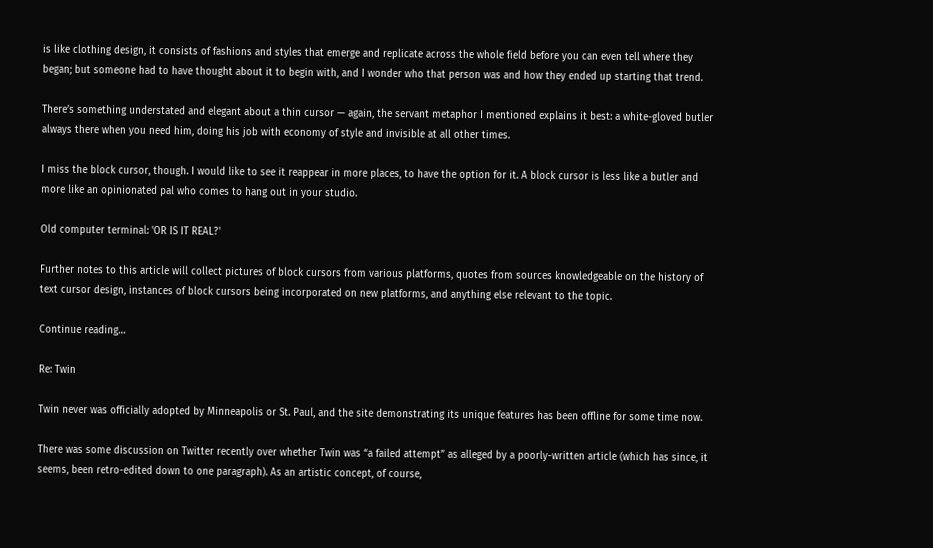is like clothing design, it consists of fashions and styles that emerge and replicate across the whole field before you can even tell where they began; but someone had to have thought about it to begin with, and I wonder who that person was and how they ended up starting that trend.

There’s something understated and elegant about a thin cursor — again, the servant metaphor I mentioned explains it best: a white-gloved butler always there when you need him, doing his job with economy of style and invisible at all other times.

I miss the block cursor, though. I would like to see it reappear in more places, to have the option for it. A block cursor is less like a butler and more like an opinionated pal who comes to hang out in your studio.

Old computer terminal: 'OR IS IT REAL?'

Further notes to this article will collect pictures of block cursors from various platforms, quotes from sources knowledgeable on the history of text cursor design, instances of block cursors being incorporated on new platforms, and anything else relevant to the topic.

Continue reading…

Re: Twin

Twin never was officially adopted by Minneapolis or St. Paul, and the site demonstrating its unique features has been offline for some time now.

There was some discussion on Twitter recently over whether Twin was “a failed attempt” as alleged by a poorly-written article (which has since, it seems, been retro-edited down to one paragraph). As an artistic concept, of course,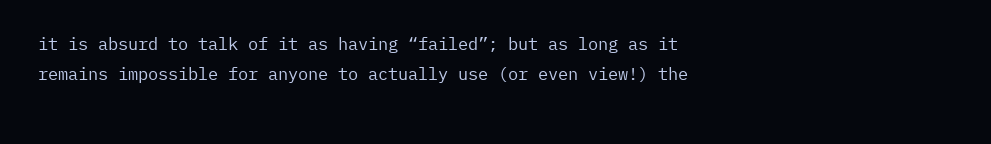it is absurd to talk of it as having “failed”; but as long as it remains impossible for anyone to actually use (or even view!) the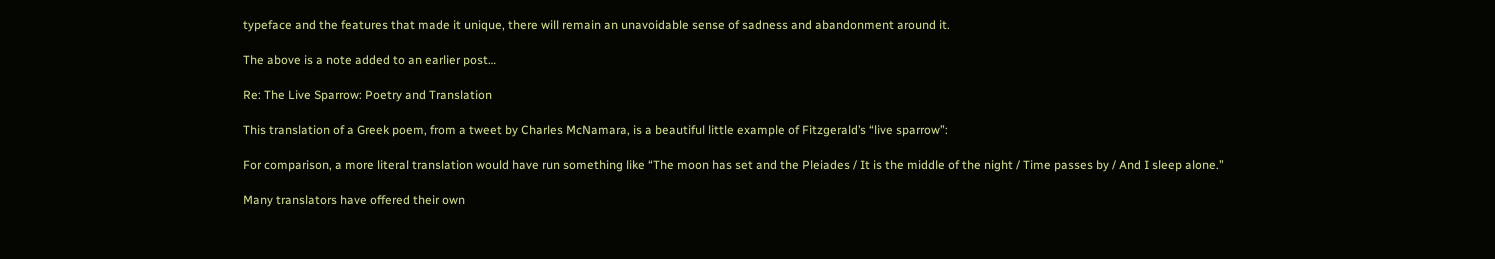typeface and the features that made it unique, there will remain an unavoidable sense of sadness and abandonment around it.

The above is a note added to an earlier post…

Re: The Live Sparrow: Poetry and Translation

This translation of a Greek poem, from a tweet by Charles McNamara, is a beautiful little example of Fitzgerald’s “live sparrow”:

For comparison, a more literal translation would have run something like “The moon has set and the Pleiades / It is the middle of the night / Time passes by / And I sleep alone.”

Many translators have offered their own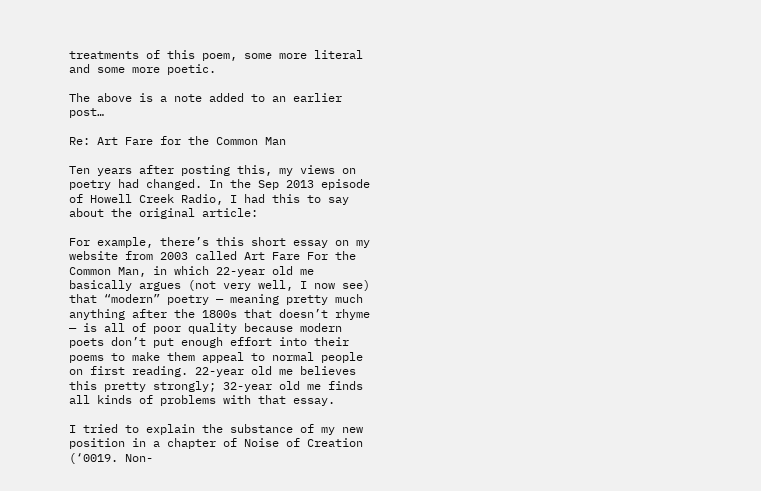treatments of this poem, some more literal and some more poetic.

The above is a note added to an earlier post…

Re: Art Fare for the Common Man

Ten years after posting this, my views on poetry had changed. In the Sep 2013 episode of Howell Creek Radio, I had this to say about the original article:

For example, there’s this short essay on my website from 2003 called Art Fare For the Common Man, in which 22-year old me basically argues (not very well, I now see) that “modern” poetry — meaning pretty much anything after the 1800s that doesn’t rhyme — is all of poor quality because modern poets don’t put enough effort into their poems to make them appeal to normal people on first reading. 22-year old me believes this pretty strongly; 32-year old me finds all kinds of problems with that essay.

I tried to explain the substance of my new position in a chapter of Noise of Creation (‘0019. Non-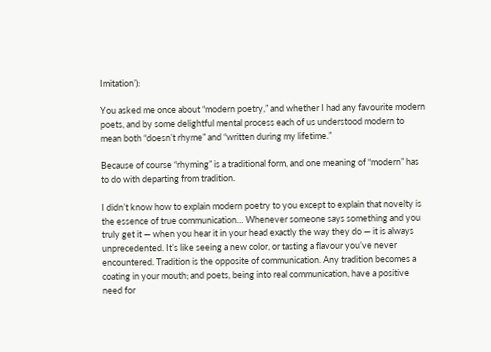Imitation’):

You asked me once about “modern poetry,” and whether I had any favourite modern poets, and by some delightful mental process each of us understood modern to mean both “doesn’t rhyme” and “written during my lifetime.”

Because of course “rhyming” is a traditional form, and one meaning of “modern” has to do with departing from tradition.

I didn’t know how to explain modern poetry to you except to explain that novelty is the essence of true communication… Whenever someone says something and you truly get it — when you hear it in your head exactly the way they do — it is always unprecedented. It’s like seeing a new color, or tasting a flavour you’ve never encountered. Tradition is the opposite of communication. Any tradition becomes a coating in your mouth; and poets, being into real communication, have a positive need for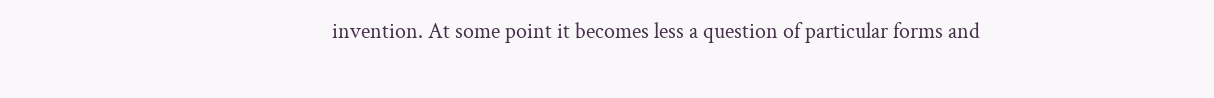invention. At some point it becomes less a question of particular forms and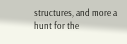structures, and more a hunt for the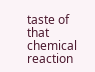taste of that chemical reaction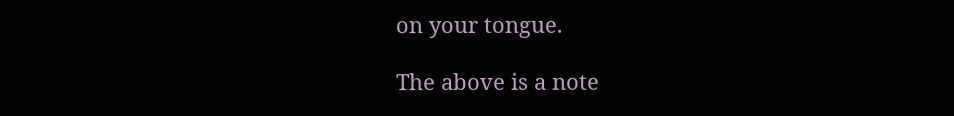on your tongue.

The above is a note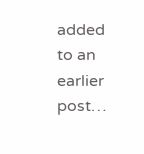added to an earlier post…